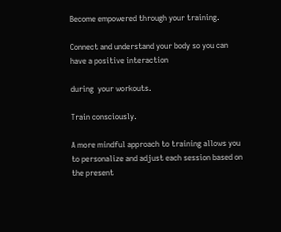Become empowered through your training.

Connect and understand your body so you can have a positive interaction

during  your workouts.

Train consciously.

A more mindful approach to training allows you to personalize and adjust each session based on the present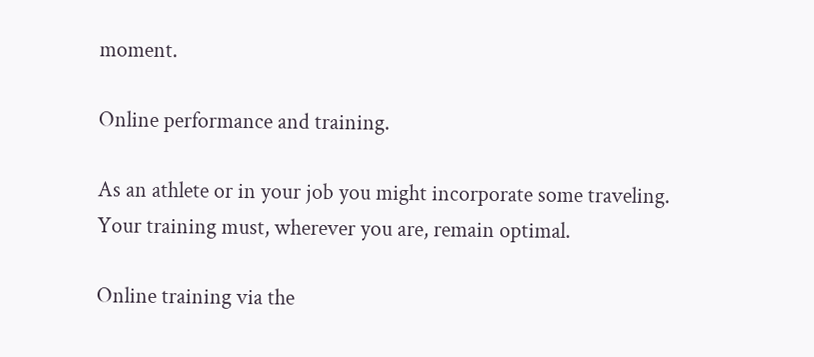moment.

Online performance and training.

As an athlete or in your job you might incorporate some traveling.
Your training must, wherever you are, remain optimal.

Online training via the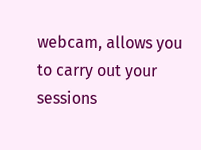webcam, allows you to carry out your sessions